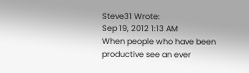Steve31 Wrote:
Sep 19, 2012 1:13 AM
When people who have been productive see an ever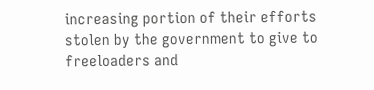increasing portion of their efforts stolen by the government to give to freeloaders and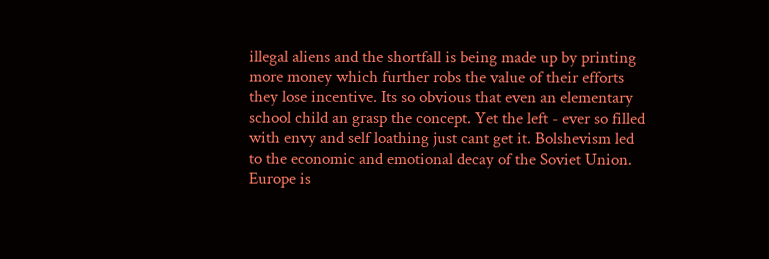illegal aliens and the shortfall is being made up by printing more money which further robs the value of their efforts they lose incentive. Its so obvious that even an elementary school child an grasp the concept. Yet the left - ever so filled with envy and self loathing just cant get it. Bolshevism led to the economic and emotional decay of the Soviet Union. Europe is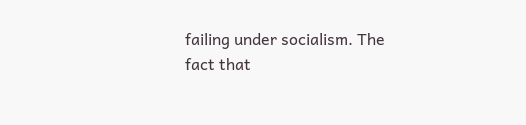failing under socialism. The fact that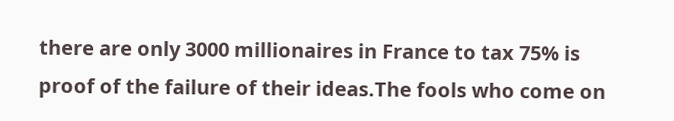there are only 3000 millionaires in France to tax 75% is proof of the failure of their ideas.The fools who come on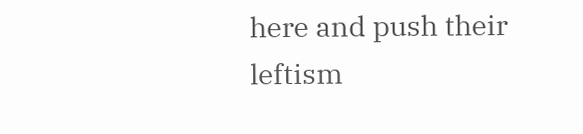here and push their leftism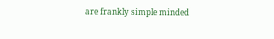are frankly simple minded